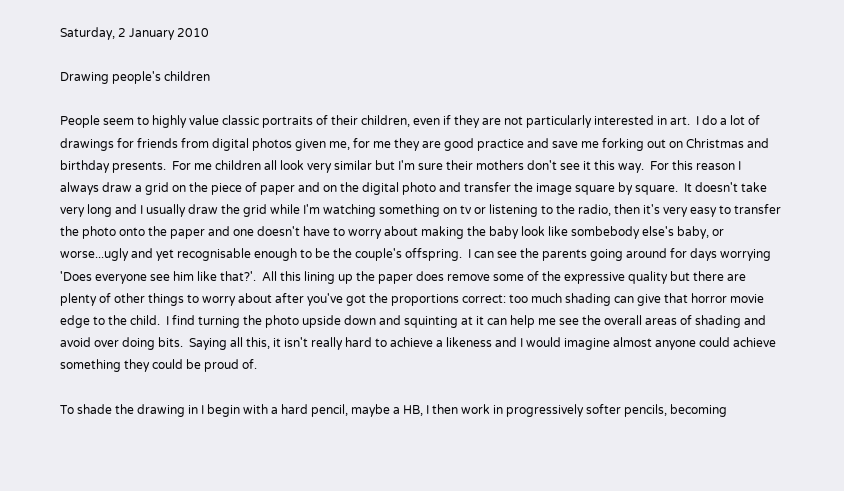Saturday, 2 January 2010

Drawing people's children

People seem to highly value classic portraits of their children, even if they are not particularly interested in art.  I do a lot of drawings for friends from digital photos given me, for me they are good practice and save me forking out on Christmas and birthday presents.  For me children all look very similar but I'm sure their mothers don't see it this way.  For this reason I always draw a grid on the piece of paper and on the digital photo and transfer the image square by square.  It doesn't take very long and I usually draw the grid while I'm watching something on tv or listening to the radio, then it's very easy to transfer the photo onto the paper and one doesn't have to worry about making the baby look like sombebody else's baby, or worse...ugly and yet recognisable enough to be the couple's offspring.  I can see the parents going around for days worrying 'Does everyone see him like that?'.  All this lining up the paper does remove some of the expressive quality but there are plenty of other things to worry about after you've got the proportions correct: too much shading can give that horror movie edge to the child.  I find turning the photo upside down and squinting at it can help me see the overall areas of shading and avoid over doing bits.  Saying all this, it isn't really hard to achieve a likeness and I would imagine almost anyone could achieve something they could be proud of.

To shade the drawing in I begin with a hard pencil, maybe a HB, I then work in progressively softer pencils, becoming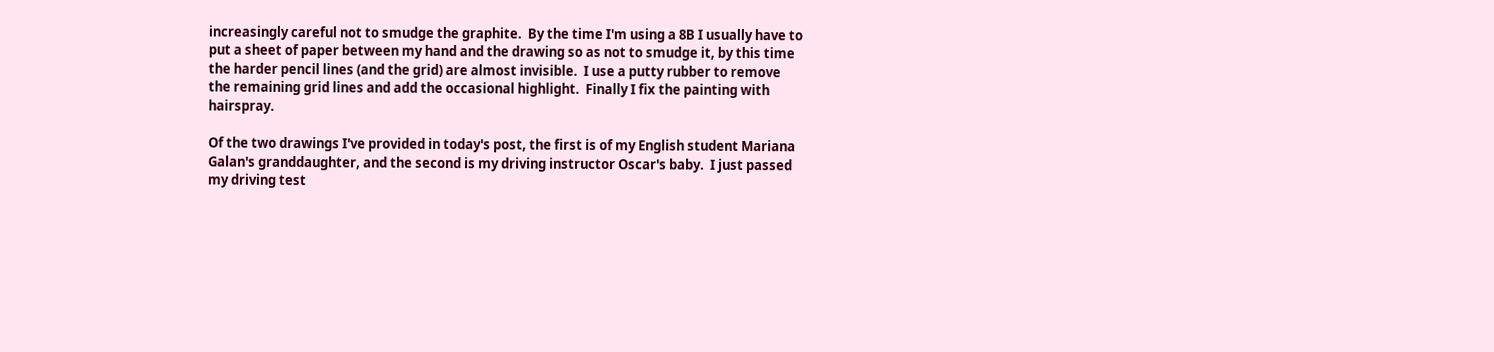increasingly careful not to smudge the graphite.  By the time I'm using a 8B I usually have to put a sheet of paper between my hand and the drawing so as not to smudge it, by this time the harder pencil lines (and the grid) are almost invisible.  I use a putty rubber to remove the remaining grid lines and add the occasional highlight.  Finally I fix the painting with hairspray.

Of the two drawings I've provided in today's post, the first is of my English student Mariana Galan's granddaughter, and the second is my driving instructor Oscar's baby.  I just passed my driving test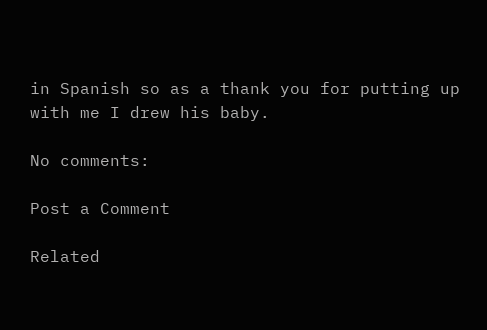in Spanish so as a thank you for putting up with me I drew his baby.

No comments:

Post a Comment

Related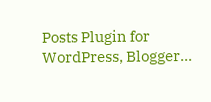Posts Plugin for WordPress, Blogger...